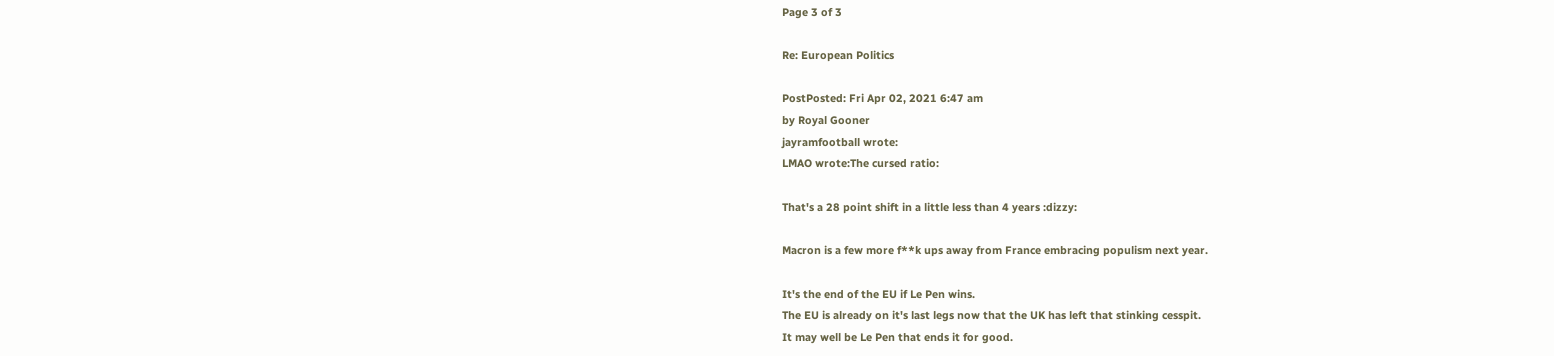Page 3 of 3

Re: European Politics

PostPosted: Fri Apr 02, 2021 6:47 am
by Royal Gooner
jayramfootball wrote:
LMAO wrote:The cursed ratio:

That's a 28 point shift in a little less than 4 years :dizzy:

Macron is a few more f**k ups away from France embracing populism next year.

It's the end of the EU if Le Pen wins.
The EU is already on it's last legs now that the UK has left that stinking cesspit.
It may well be Le Pen that ends it for good.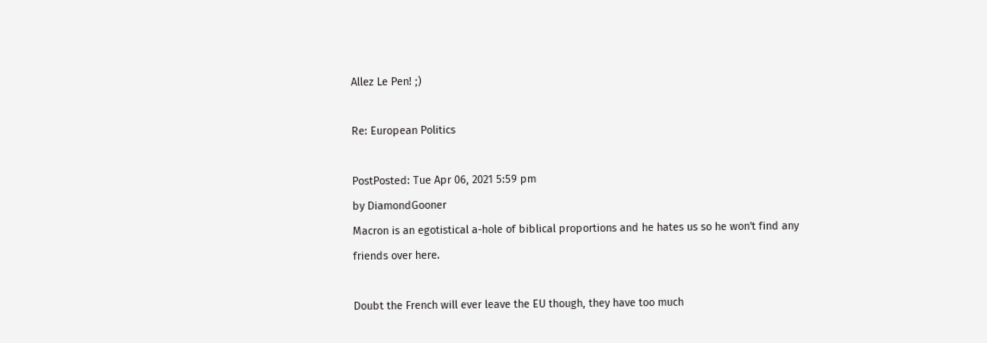Allez Le Pen! ;)

Re: European Politics

PostPosted: Tue Apr 06, 2021 5:59 pm
by DiamondGooner
Macron is an egotistical a-hole of biblical proportions and he hates us so he won't find any friends over here.

Doubt the French will ever leave the EU though, they have too much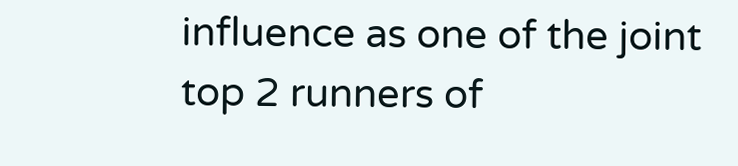influence as one of the joint top 2 runners of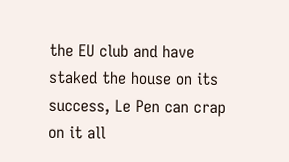the EU club and have staked the house on its success, Le Pen can crap on it all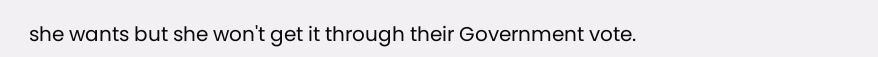she wants but she won't get it through their Government vote.